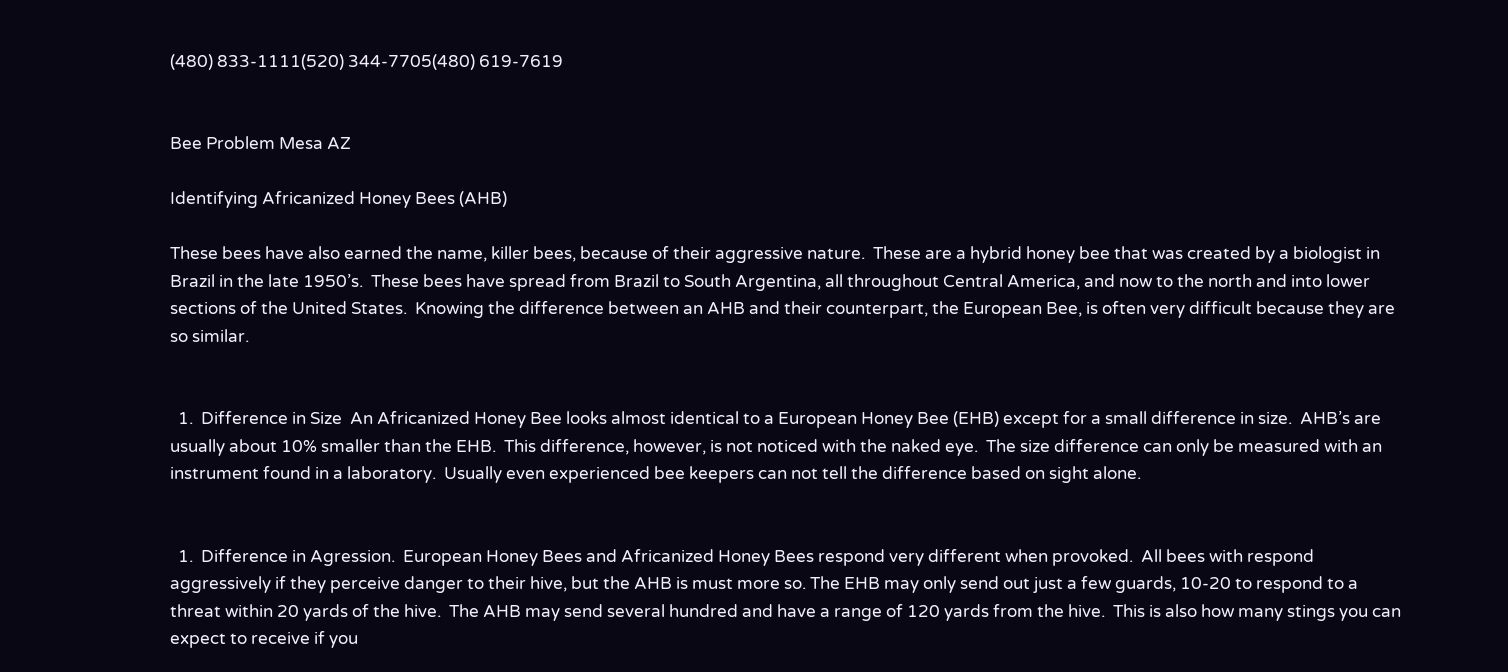(480) 833-1111(520) 344-7705(480) 619-7619


Bee Problem Mesa AZ

Identifying Africanized Honey Bees (AHB)

These bees have also earned the name, killer bees, because of their aggressive nature.  These are a hybrid honey bee that was created by a biologist in Brazil in the late 1950’s.  These bees have spread from Brazil to South Argentina, all throughout Central America, and now to the north and into lower sections of the United States.  Knowing the difference between an AHB and their counterpart, the European Bee, is often very difficult because they are so similar.


  1.  Difference in Size  An Africanized Honey Bee looks almost identical to a European Honey Bee (EHB) except for a small difference in size.  AHB’s are usually about 10% smaller than the EHB.  This difference, however, is not noticed with the naked eye.  The size difference can only be measured with an instrument found in a laboratory.  Usually even experienced bee keepers can not tell the difference based on sight alone.


  1.  Difference in Agression.  European Honey Bees and Africanized Honey Bees respond very different when provoked.  All bees with respond aggressively if they perceive danger to their hive, but the AHB is must more so. The EHB may only send out just a few guards, 10-20 to respond to a threat within 20 yards of the hive.  The AHB may send several hundred and have a range of 120 yards from the hive.  This is also how many stings you can expect to receive if you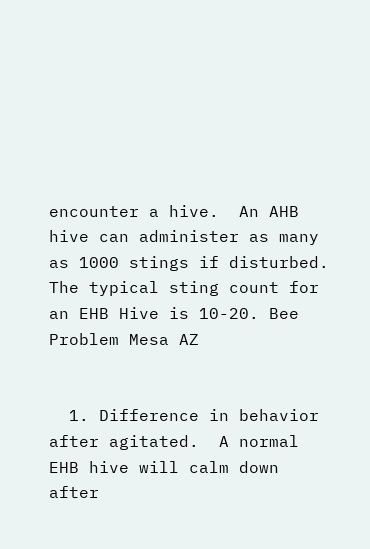encounter a hive.  An AHB hive can administer as many as 1000 stings if disturbed.  The typical sting count for an EHB Hive is 10-20. Bee Problem Mesa AZ


  1. Difference in behavior after agitated.  A normal EHB hive will calm down after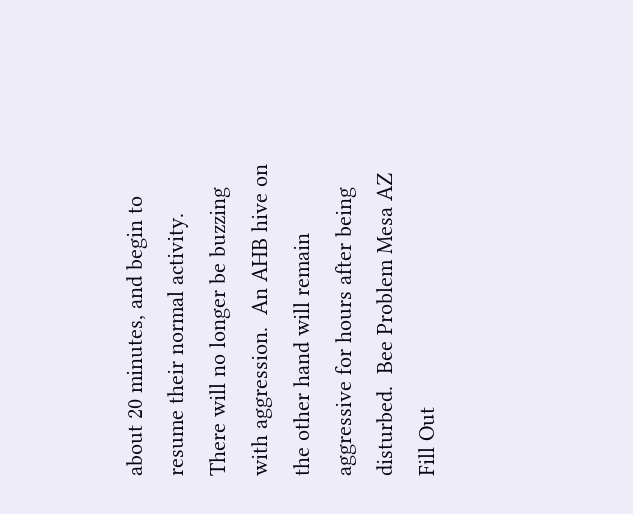about 20 minutes, and begin to resume their normal activity.  There will no longer be buzzing with aggression.  An AHB hive on the other hand will remain aggressive for hours after being disturbed.  Bee Problem Mesa AZ
Fill Out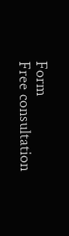Form
Free consultation